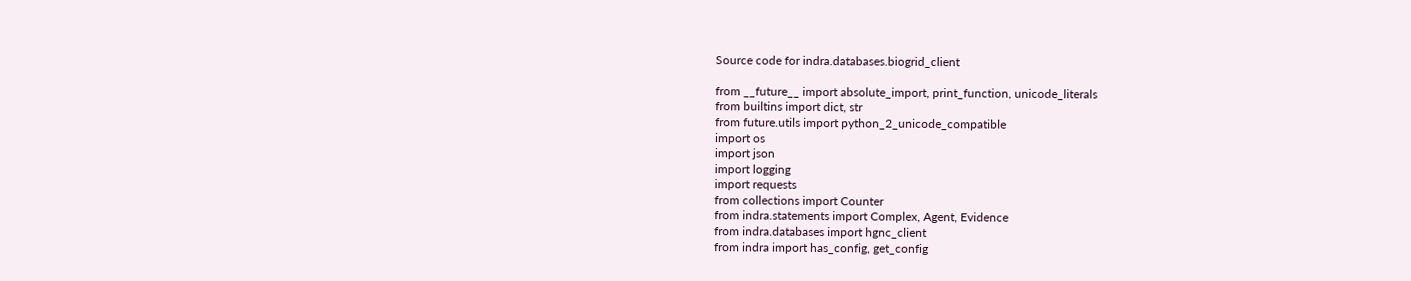Source code for indra.databases.biogrid_client

from __future__ import absolute_import, print_function, unicode_literals
from builtins import dict, str
from future.utils import python_2_unicode_compatible
import os
import json
import logging
import requests
from collections import Counter
from indra.statements import Complex, Agent, Evidence
from indra.databases import hgnc_client
from indra import has_config, get_config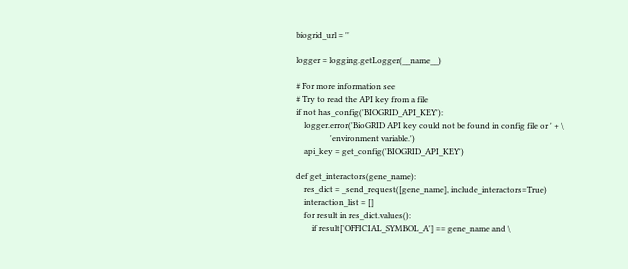biogrid_url = ''

logger = logging.getLogger(__name__)

# For more information see
# Try to read the API key from a file
if not has_config('BIOGRID_API_KEY'):
    logger.error('BioGRID API key could not be found in config file or ' + \
                 'environment variable.')
    api_key = get_config('BIOGRID_API_KEY')

def get_interactors(gene_name):
    res_dict = _send_request([gene_name], include_interactors=True)
    interaction_list = []
    for result in res_dict.values():
        if result['OFFICIAL_SYMBOL_A'] == gene_name and \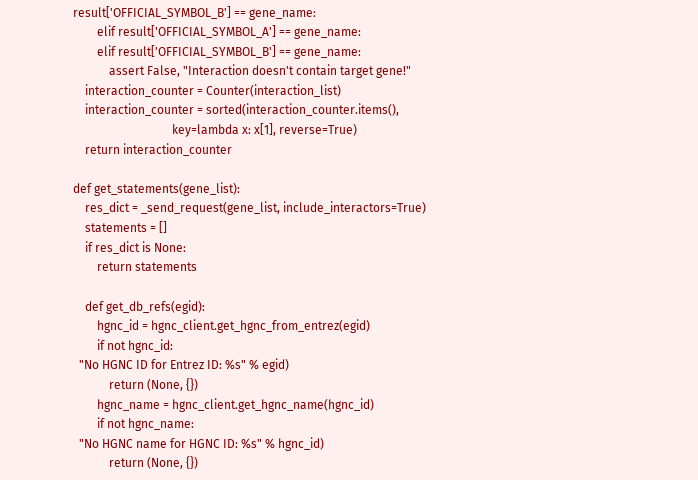result['OFFICIAL_SYMBOL_B'] == gene_name:
        elif result['OFFICIAL_SYMBOL_A'] == gene_name:
        elif result['OFFICIAL_SYMBOL_B'] == gene_name:
            assert False, "Interaction doesn't contain target gene!"
    interaction_counter = Counter(interaction_list)
    interaction_counter = sorted(interaction_counter.items(),
                                 key=lambda x: x[1], reverse=True)
    return interaction_counter

def get_statements(gene_list):
    res_dict = _send_request(gene_list, include_interactors=True)
    statements = []
    if res_dict is None:
        return statements

    def get_db_refs(egid):
        hgnc_id = hgnc_client.get_hgnc_from_entrez(egid)
        if not hgnc_id:
  "No HGNC ID for Entrez ID: %s" % egid)
            return (None, {})
        hgnc_name = hgnc_client.get_hgnc_name(hgnc_id)
        if not hgnc_name:
  "No HGNC name for HGNC ID: %s" % hgnc_id)
            return (None, {})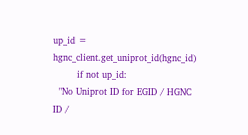up_id = hgnc_client.get_uniprot_id(hgnc_id)
        if not up_id:
  "No Uniprot ID for EGID / HGNC ID /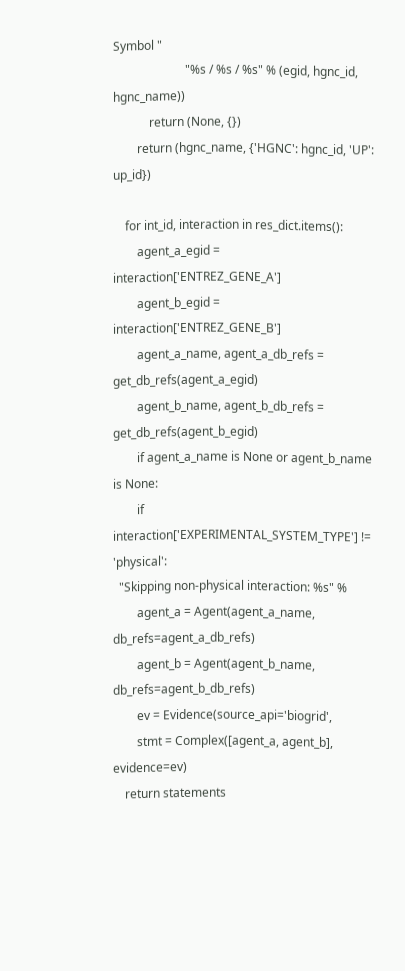Symbol "
                        "%s / %s / %s" % (egid, hgnc_id, hgnc_name))
            return (None, {})
        return (hgnc_name, {'HGNC': hgnc_id, 'UP': up_id})

    for int_id, interaction in res_dict.items():
        agent_a_egid = interaction['ENTREZ_GENE_A']
        agent_b_egid = interaction['ENTREZ_GENE_B']
        agent_a_name, agent_a_db_refs = get_db_refs(agent_a_egid)
        agent_b_name, agent_b_db_refs = get_db_refs(agent_b_egid)
        if agent_a_name is None or agent_b_name is None:
        if interaction['EXPERIMENTAL_SYSTEM_TYPE'] != 'physical':
  "Skipping non-physical interaction: %s" %
        agent_a = Agent(agent_a_name, db_refs=agent_a_db_refs)
        agent_b = Agent(agent_b_name, db_refs=agent_b_db_refs)
        ev = Evidence(source_api='biogrid',
        stmt = Complex([agent_a, agent_b], evidence=ev)
    return statements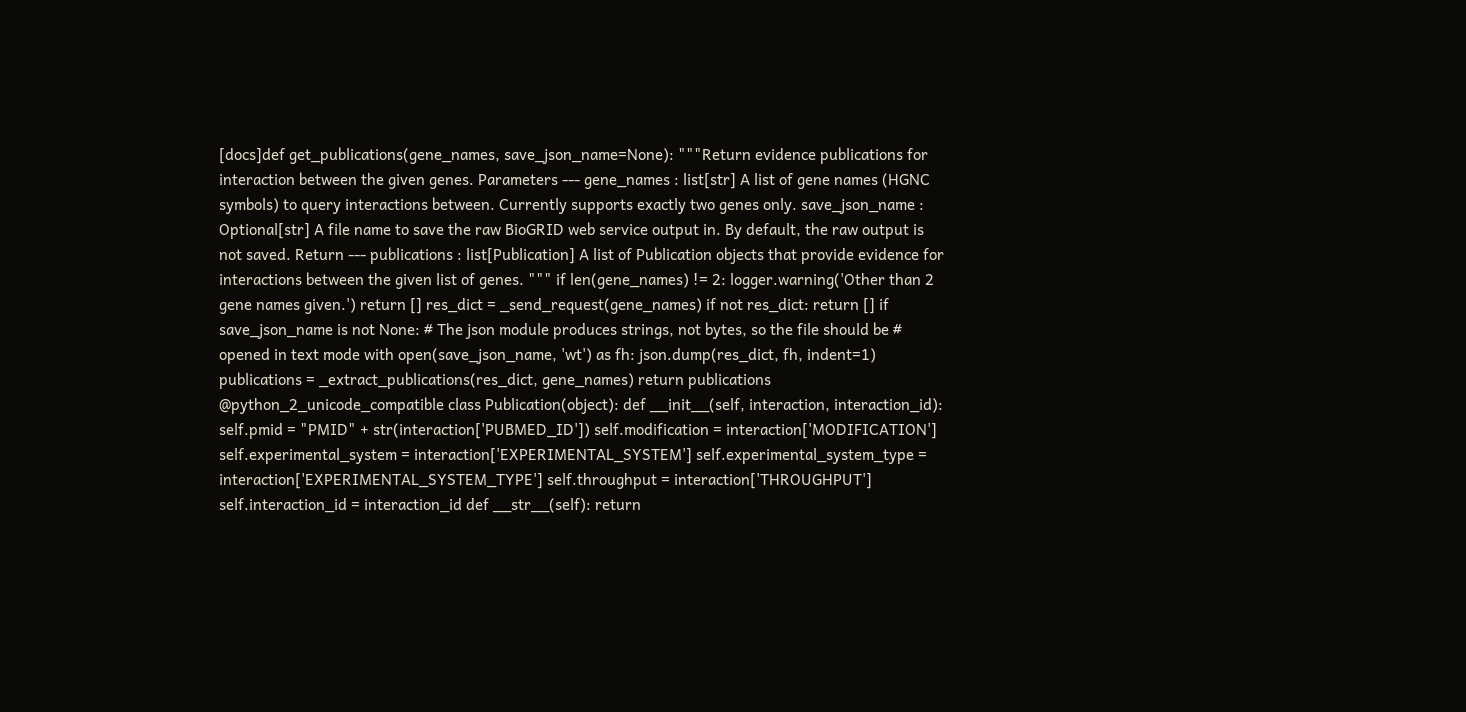[docs]def get_publications(gene_names, save_json_name=None): """Return evidence publications for interaction between the given genes. Parameters --- gene_names : list[str] A list of gene names (HGNC symbols) to query interactions between. Currently supports exactly two genes only. save_json_name : Optional[str] A file name to save the raw BioGRID web service output in. By default, the raw output is not saved. Return --- publications : list[Publication] A list of Publication objects that provide evidence for interactions between the given list of genes. """ if len(gene_names) != 2: logger.warning('Other than 2 gene names given.') return [] res_dict = _send_request(gene_names) if not res_dict: return [] if save_json_name is not None: # The json module produces strings, not bytes, so the file should be # opened in text mode with open(save_json_name, 'wt') as fh: json.dump(res_dict, fh, indent=1) publications = _extract_publications(res_dict, gene_names) return publications
@python_2_unicode_compatible class Publication(object): def __init__(self, interaction, interaction_id): self.pmid = "PMID" + str(interaction['PUBMED_ID']) self.modification = interaction['MODIFICATION'] self.experimental_system = interaction['EXPERIMENTAL_SYSTEM'] self.experimental_system_type = interaction['EXPERIMENTAL_SYSTEM_TYPE'] self.throughput = interaction['THROUGHPUT'] self.interaction_id = interaction_id def __str__(self): return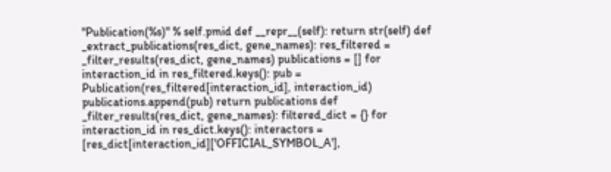"Publication(%s)" % self.pmid def __repr__(self): return str(self) def _extract_publications(res_dict, gene_names): res_filtered = _filter_results(res_dict, gene_names) publications = [] for interaction_id in res_filtered.keys(): pub = Publication(res_filtered[interaction_id], interaction_id) publications.append(pub) return publications def _filter_results(res_dict, gene_names): filtered_dict = {} for interaction_id in res_dict.keys(): interactors = [res_dict[interaction_id]['OFFICIAL_SYMBOL_A'],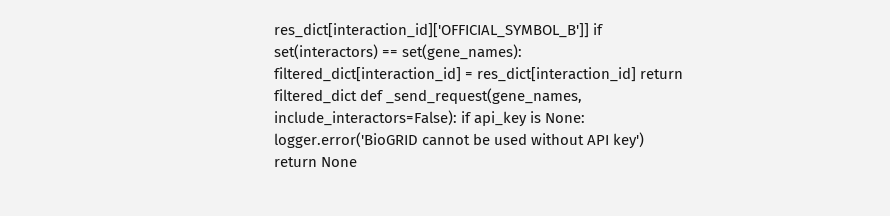res_dict[interaction_id]['OFFICIAL_SYMBOL_B']] if set(interactors) == set(gene_names): filtered_dict[interaction_id] = res_dict[interaction_id] return filtered_dict def _send_request(gene_names, include_interactors=False): if api_key is None: logger.error('BioGRID cannot be used without API key') return None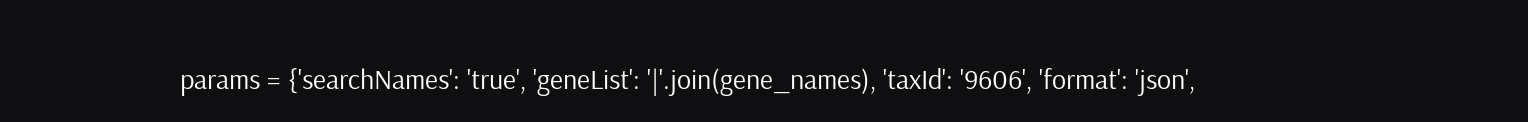params = {'searchNames': 'true', 'geneList': '|'.join(gene_names), 'taxId': '9606', 'format': 'json',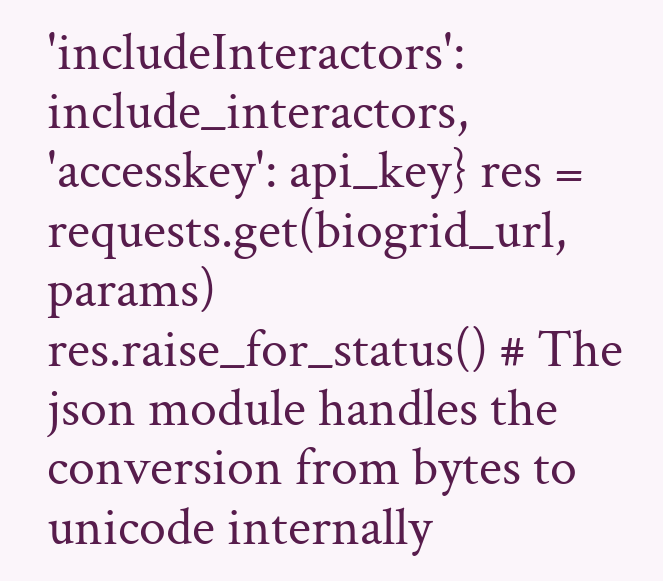'includeInteractors': include_interactors, 'accesskey': api_key} res = requests.get(biogrid_url, params) res.raise_for_status() # The json module handles the conversion from bytes to unicode internally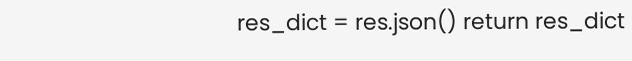res_dict = res.json() return res_dict